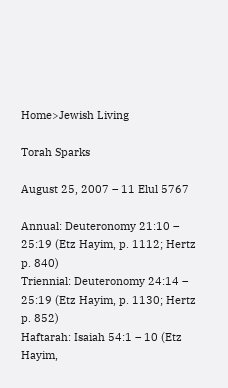Home>Jewish Living

Torah Sparks

August 25, 2007 – 11 Elul 5767

Annual: Deuteronomy 21:10 – 25:19 (Etz Hayim, p. 1112; Hertz p. 840)
Triennial: Deuteronomy 24:14 – 25:19 (Etz Hayim, p. 1130; Hertz p. 852)
Haftarah: Isaiah 54:1 – 10 (Etz Hayim,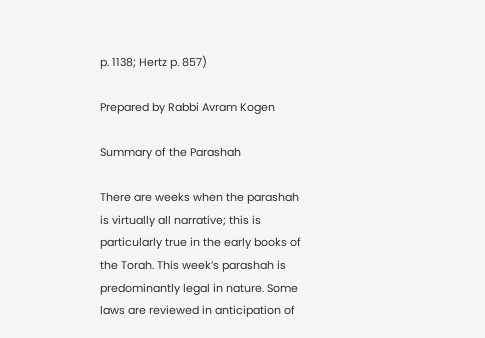p. 1138; Hertz p. 857)

Prepared by Rabbi Avram Kogen

Summary of the Parashah

There are weeks when the parashah is virtually all narrative; this is particularly true in the early books of the Torah. This week’s parashah is predominantly legal in nature. Some laws are reviewed in anticipation of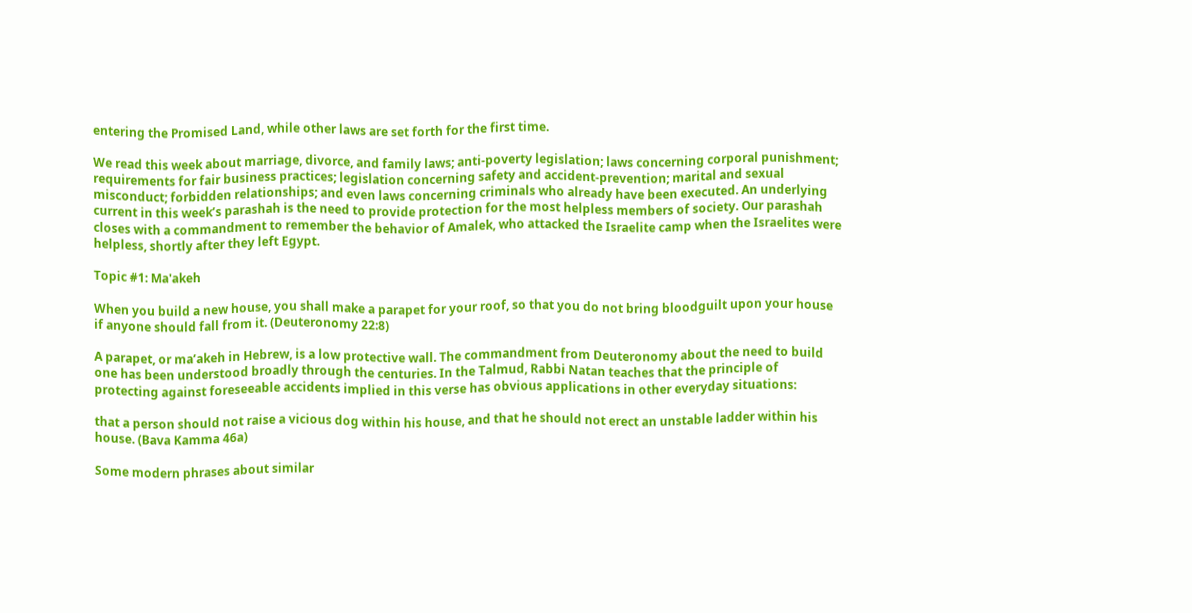entering the Promised Land, while other laws are set forth for the first time.

We read this week about marriage, divorce, and family laws; anti-poverty legislation; laws concerning corporal punishment; requirements for fair business practices; legislation concerning safety and accident-prevention; marital and sexual misconduct; forbidden relationships; and even laws concerning criminals who already have been executed. An underlying current in this week’s parashah is the need to provide protection for the most helpless members of society. Our parashah closes with a commandment to remember the behavior of Amalek, who attacked the Israelite camp when the Israelites were helpless, shortly after they left Egypt.

Topic #1: Ma'akeh

When you build a new house, you shall make a parapet for your roof, so that you do not bring bloodguilt upon your house if anyone should fall from it. (Deuteronomy 22:8)

A parapet, or ma’akeh in Hebrew, is a low protective wall. The commandment from Deuteronomy about the need to build one has been understood broadly through the centuries. In the Talmud, Rabbi Natan teaches that the principle of protecting against foreseeable accidents implied in this verse has obvious applications in other everyday situations:

that a person should not raise a vicious dog within his house, and that he should not erect an unstable ladder within his house. (Bava Kamma 46a)

Some modern phrases about similar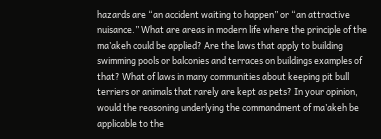hazards are “an accident waiting to happen” or “an attractive nuisance.” What are areas in modern life where the principle of the ma’akeh could be applied? Are the laws that apply to building swimming pools or balconies and terraces on buildings examples of that? What of laws in many communities about keeping pit bull terriers or animals that rarely are kept as pets? In your opinion, would the reasoning underlying the commandment of ma’akeh be applicable to the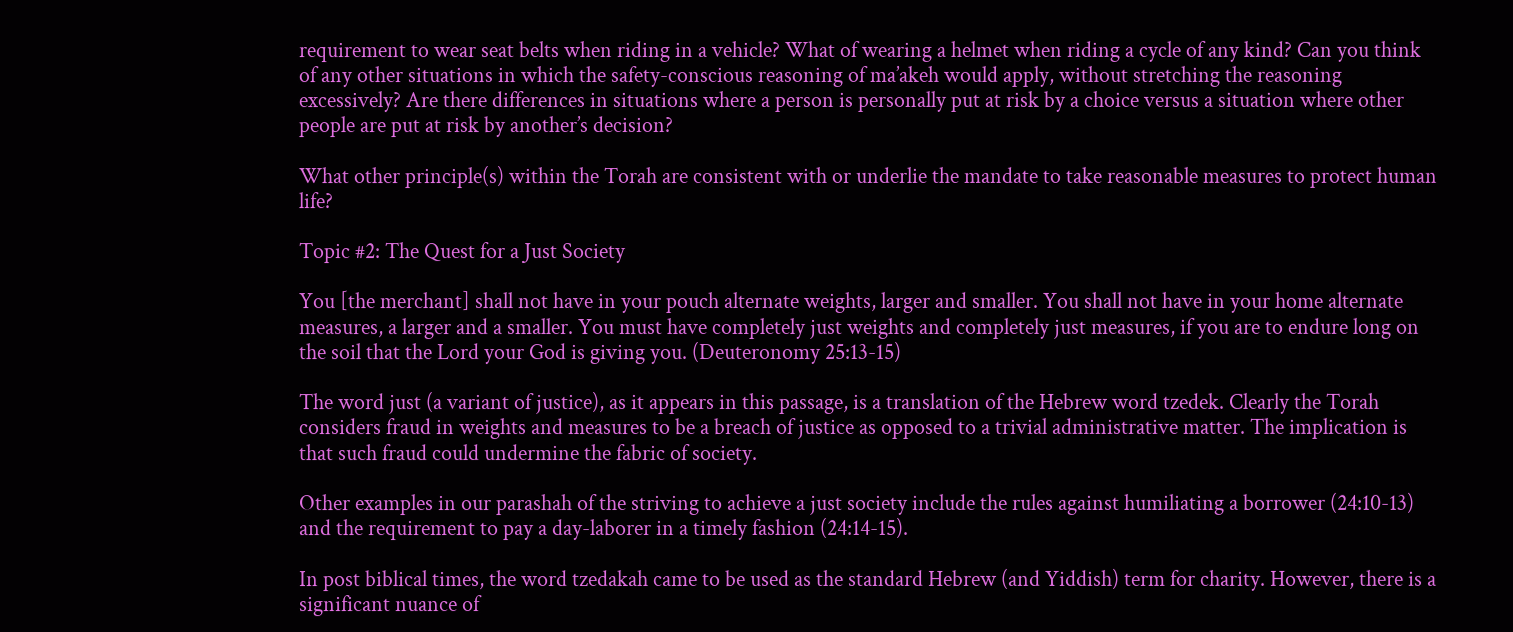requirement to wear seat belts when riding in a vehicle? What of wearing a helmet when riding a cycle of any kind? Can you think of any other situations in which the safety-conscious reasoning of ma’akeh would apply, without stretching the reasoning excessively? Are there differences in situations where a person is personally put at risk by a choice versus a situation where other people are put at risk by another’s decision?

What other principle(s) within the Torah are consistent with or underlie the mandate to take reasonable measures to protect human life?

Topic #2: The Quest for a Just Society

You [the merchant] shall not have in your pouch alternate weights, larger and smaller. You shall not have in your home alternate measures, a larger and a smaller. You must have completely just weights and completely just measures, if you are to endure long on the soil that the Lord your God is giving you. (Deuteronomy 25:13-15)

The word just (a variant of justice), as it appears in this passage, is a translation of the Hebrew word tzedek. Clearly the Torah considers fraud in weights and measures to be a breach of justice as opposed to a trivial administrative matter. The implication is that such fraud could undermine the fabric of society.

Other examples in our parashah of the striving to achieve a just society include the rules against humiliating a borrower (24:10-13) and the requirement to pay a day-laborer in a timely fashion (24:14-15).

In post biblical times, the word tzedakah came to be used as the standard Hebrew (and Yiddish) term for charity. However, there is a significant nuance of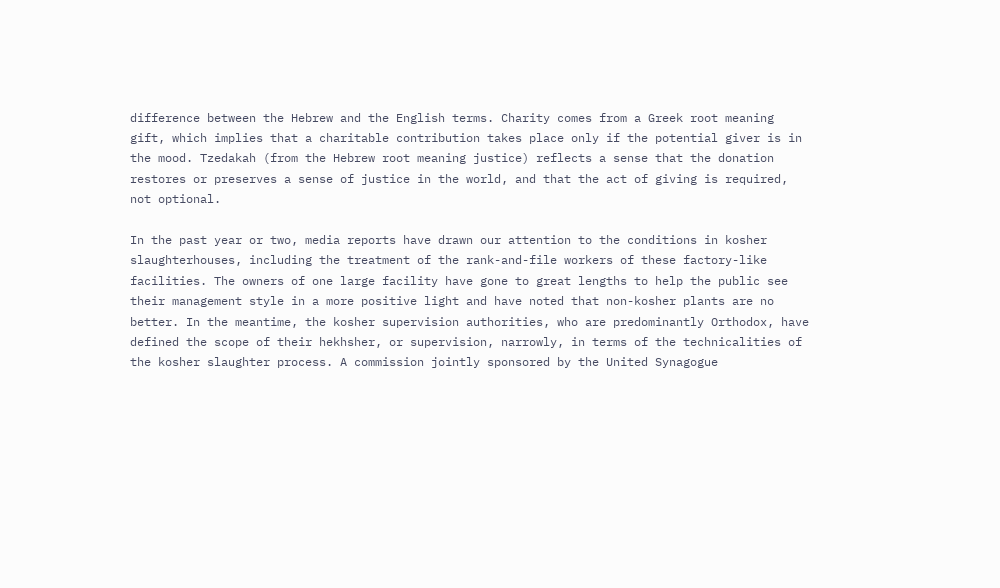difference between the Hebrew and the English terms. Charity comes from a Greek root meaning gift, which implies that a charitable contribution takes place only if the potential giver is in the mood. Tzedakah (from the Hebrew root meaning justice) reflects a sense that the donation restores or preserves a sense of justice in the world, and that the act of giving is required, not optional.

In the past year or two, media reports have drawn our attention to the conditions in kosher slaughterhouses, including the treatment of the rank-and-file workers of these factory-like facilities. The owners of one large facility have gone to great lengths to help the public see their management style in a more positive light and have noted that non-kosher plants are no better. In the meantime, the kosher supervision authorities, who are predominantly Orthodox, have defined the scope of their hekhsher, or supervision, narrowly, in terms of the technicalities of the kosher slaughter process. A commission jointly sponsored by the United Synagogue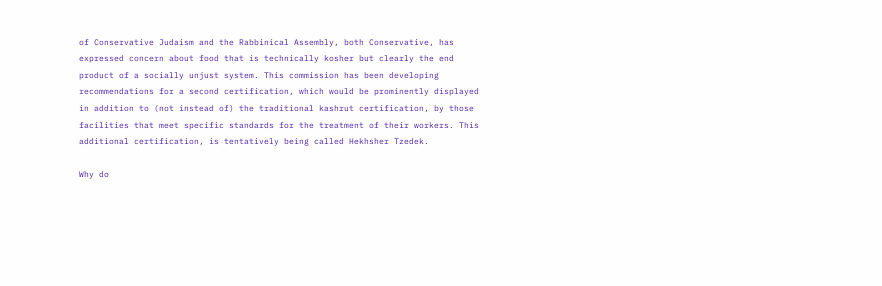of Conservative Judaism and the Rabbinical Assembly, both Conservative, has expressed concern about food that is technically kosher but clearly the end product of a socially unjust system. This commission has been developing recommendations for a second certification, which would be prominently displayed in addition to (not instead of) the traditional kashrut certification, by those facilities that meet specific standards for the treatment of their workers. This additional certification, is tentatively being called Hekhsher Tzedek.

Why do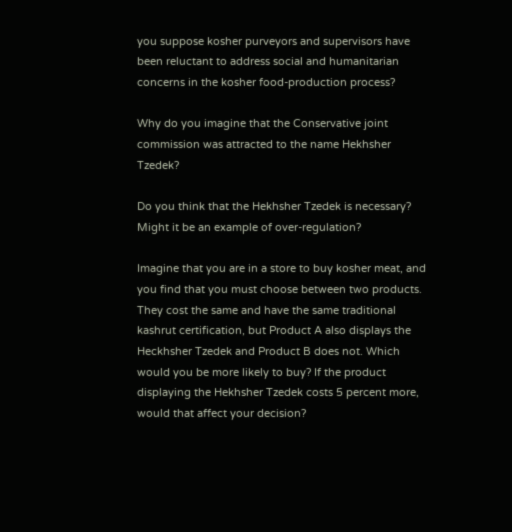you suppose kosher purveyors and supervisors have been reluctant to address social and humanitarian concerns in the kosher food-production process?

Why do you imagine that the Conservative joint commission was attracted to the name Hekhsher Tzedek?

Do you think that the Hekhsher Tzedek is necessary? Might it be an example of over-regulation?

Imagine that you are in a store to buy kosher meat, and you find that you must choose between two products. They cost the same and have the same traditional kashrut certification, but Product A also displays the Heckhsher Tzedek and Product B does not. Which would you be more likely to buy? If the product displaying the Hekhsher Tzedek costs 5 percent more, would that affect your decision?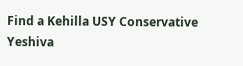Find a Kehilla USY Conservative Yeshiva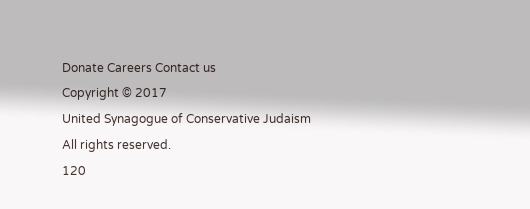Donate Careers Contact us
Copyright © 2017
United Synagogue of Conservative Judaism
All rights reserved.
120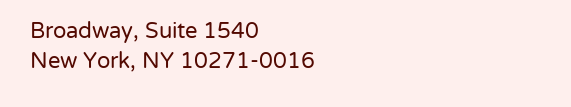Broadway, Suite 1540
New York, NY 10271-0016